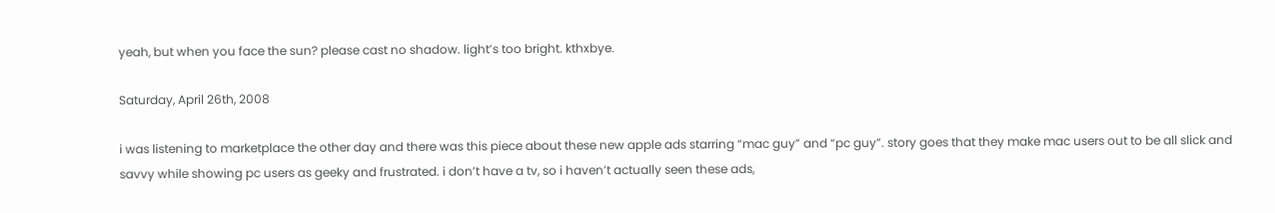yeah, but when you face the sun? please cast no shadow. light’s too bright. kthxbye.

Saturday, April 26th, 2008

i was listening to marketplace the other day and there was this piece about these new apple ads starring “mac guy” and “pc guy”. story goes that they make mac users out to be all slick and savvy while showing pc users as geeky and frustrated. i don’t have a tv, so i haven’t actually seen these ads,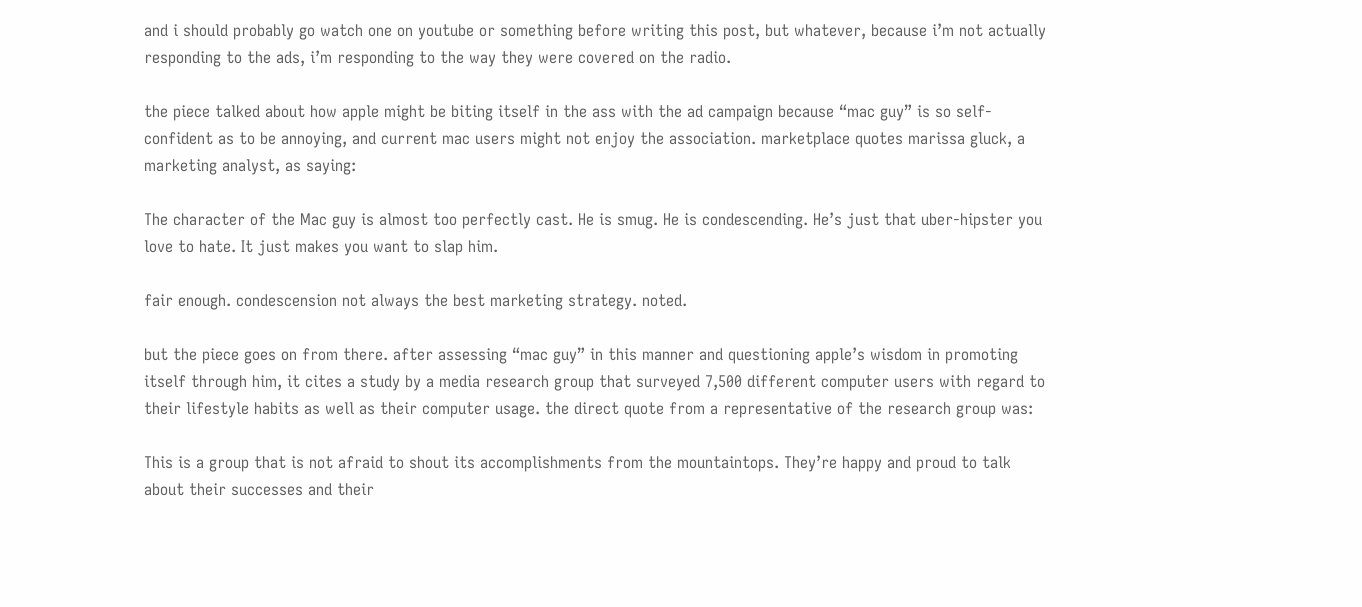and i should probably go watch one on youtube or something before writing this post, but whatever, because i’m not actually responding to the ads, i’m responding to the way they were covered on the radio.

the piece talked about how apple might be biting itself in the ass with the ad campaign because “mac guy” is so self-confident as to be annoying, and current mac users might not enjoy the association. marketplace quotes marissa gluck, a marketing analyst, as saying:

The character of the Mac guy is almost too perfectly cast. He is smug. He is condescending. He’s just that uber-hipster you love to hate. It just makes you want to slap him.

fair enough. condescension not always the best marketing strategy. noted.

but the piece goes on from there. after assessing “mac guy” in this manner and questioning apple’s wisdom in promoting itself through him, it cites a study by a media research group that surveyed 7,500 different computer users with regard to their lifestyle habits as well as their computer usage. the direct quote from a representative of the research group was:

This is a group that is not afraid to shout its accomplishments from the mountaintops. They’re happy and proud to talk about their successes and their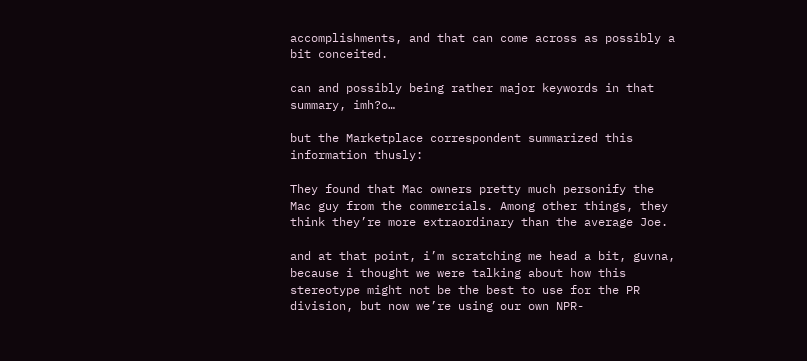accomplishments, and that can come across as possibly a bit conceited.

can and possibly being rather major keywords in that summary, imh?o…

but the Marketplace correspondent summarized this information thusly:

They found that Mac owners pretty much personify the Mac guy from the commercials. Among other things, they think they’re more extraordinary than the average Joe.

and at that point, i’m scratching me head a bit, guvna, because i thought we were talking about how this stereotype might not be the best to use for the PR division, but now we’re using our own NPR-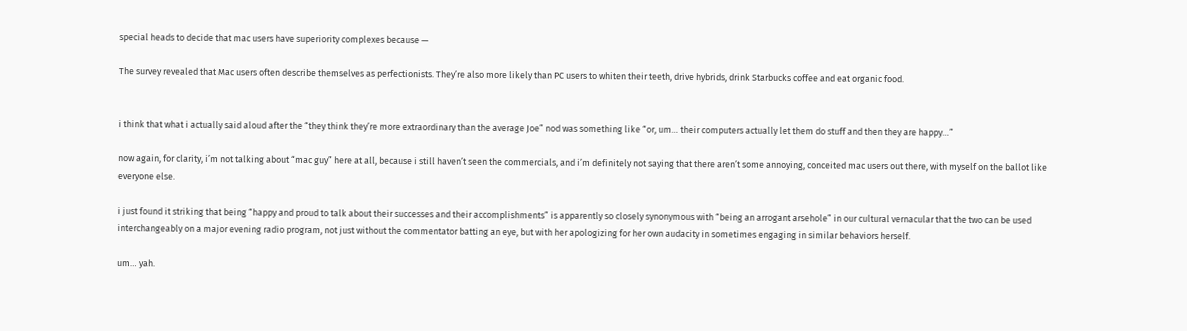special heads to decide that mac users have superiority complexes because —

The survey revealed that Mac users often describe themselves as perfectionists. They’re also more likely than PC users to whiten their teeth, drive hybrids, drink Starbucks coffee and eat organic food.


i think that what i actually said aloud after the “they think they’re more extraordinary than the average Joe” nod was something like “or, um… their computers actually let them do stuff and then they are happy…”

now again, for clarity, i’m not talking about “mac guy” here at all, because i still haven’t seen the commercials, and i’m definitely not saying that there aren’t some annoying, conceited mac users out there, with myself on the ballot like everyone else.

i just found it striking that being “happy and proud to talk about their successes and their accomplishments” is apparently so closely synonymous with “being an arrogant arsehole” in our cultural vernacular that the two can be used interchangeably on a major evening radio program, not just without the commentator batting an eye, but with her apologizing for her own audacity in sometimes engaging in similar behaviors herself.

um… yah.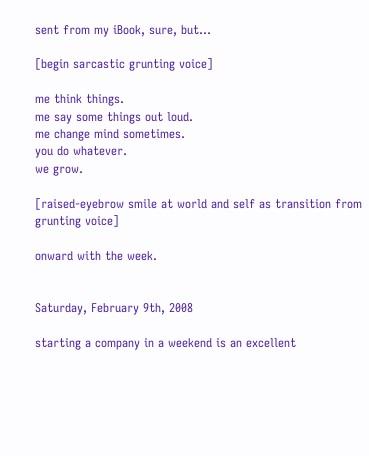sent from my iBook, sure, but…

[begin sarcastic grunting voice]

me think things.
me say some things out loud.
me change mind sometimes.
you do whatever.
we grow.

[raised-eyebrow smile at world and self as transition from grunting voice]

onward with the week.


Saturday, February 9th, 2008

starting a company in a weekend is an excellent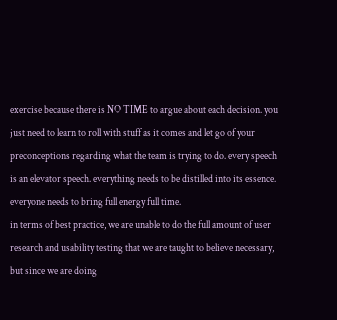exercise because there is NO TIME to argue about each decision. you just need to learn to roll with stuff as it comes and let go of your preconceptions regarding what the team is trying to do. every speech is an elevator speech. everything needs to be distilled into its essence. everyone needs to bring full energy full time.
in terms of best practice, we are unable to do the full amount of user research and usability testing that we are taught to believe necessary, but since we are doing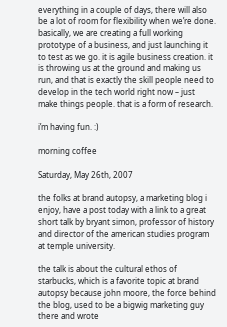everything in a couple of days, there will also be a lot of room for flexibility when we’re done. basically, we are creating a full working prototype of a business, and just launching it to test as we go. it is agile business creation. it is throwing us at the ground and making us run, and that is exactly the skill people need to develop in the tech world right now – just make things people. that is a form of research.

i’m having fun. :)

morning coffee

Saturday, May 26th, 2007

the folks at brand autopsy, a marketing blog i enjoy, have a post today with a link to a great short talk by bryant simon, professor of history and director of the american studies program at temple university.

the talk is about the cultural ethos of starbucks, which is a favorite topic at brand autopsy because john moore, the force behind the blog, used to be a bigwig marketing guy there and wrote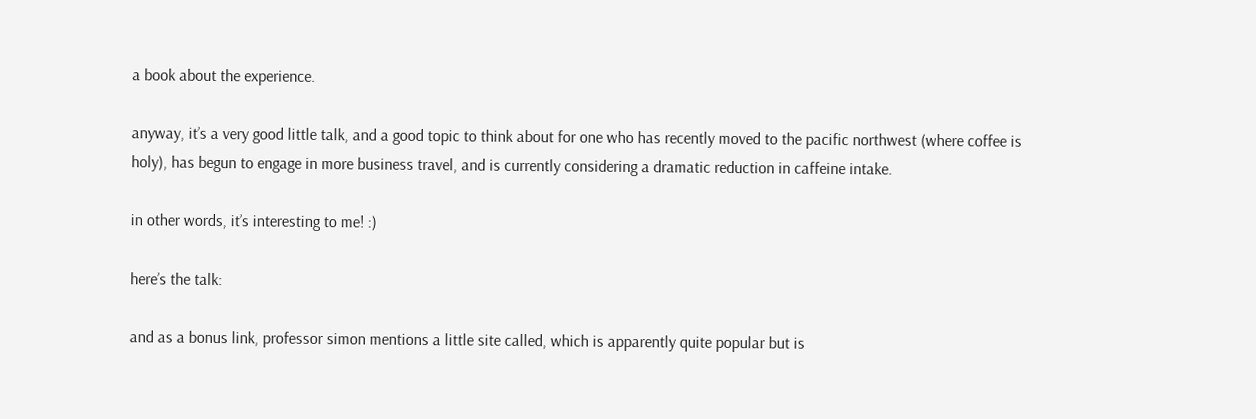a book about the experience.

anyway, it’s a very good little talk, and a good topic to think about for one who has recently moved to the pacific northwest (where coffee is holy), has begun to engage in more business travel, and is currently considering a dramatic reduction in caffeine intake.

in other words, it’s interesting to me! :)

here’s the talk:

and as a bonus link, professor simon mentions a little site called, which is apparently quite popular but is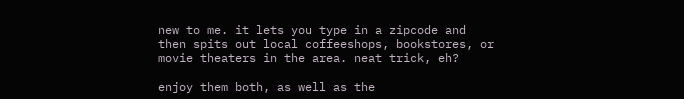new to me. it lets you type in a zipcode and then spits out local coffeeshops, bookstores, or movie theaters in the area. neat trick, eh?

enjoy them both, as well as the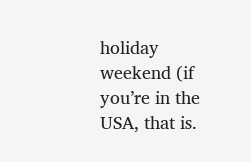holiday weekend (if you’re in the USA, that is.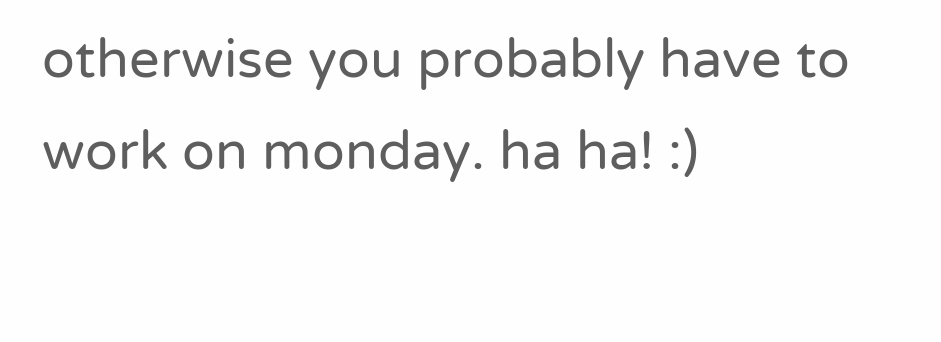otherwise you probably have to work on monday. ha ha! :)